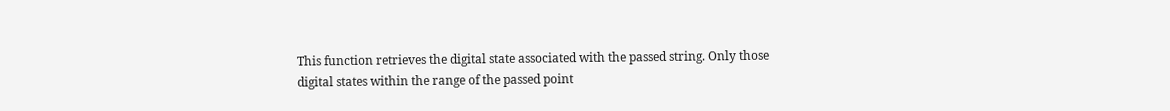This function retrieves the digital state associated with the passed string. Only those digital states within the range of the passed point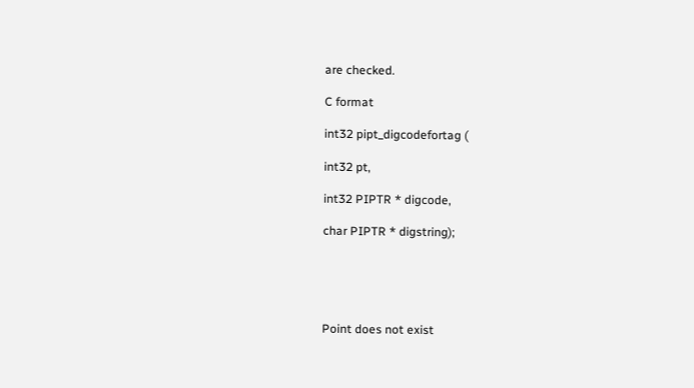are checked.

C format

int32 pipt_digcodefortag (

int32 pt,

int32 PIPTR * digcode,

char PIPTR * digstring);





Point does not exist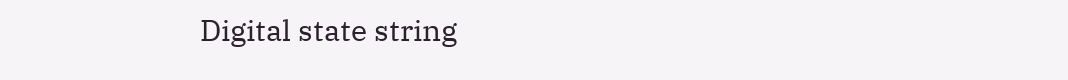Digital state string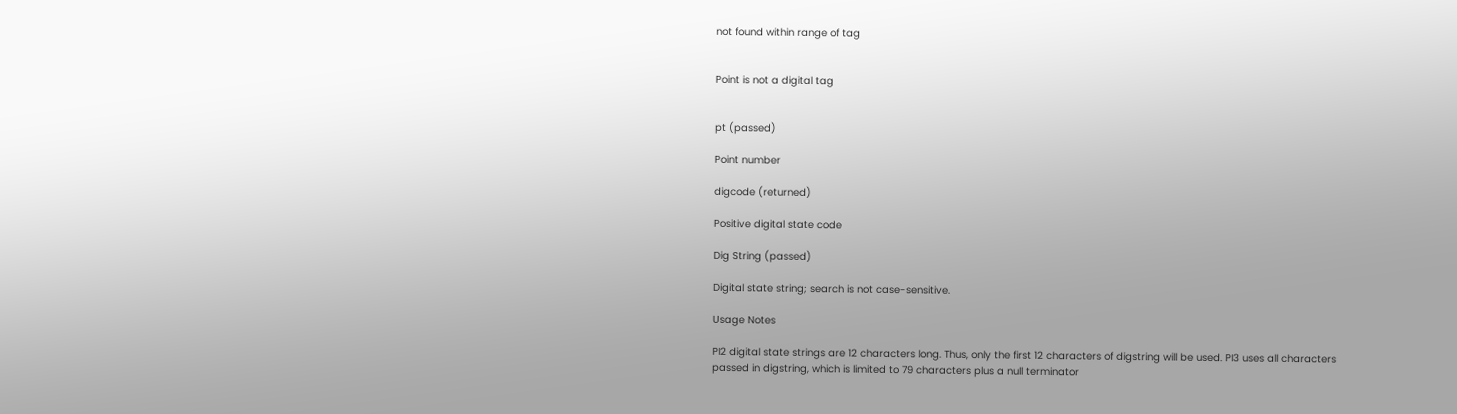not found within range of tag


Point is not a digital tag


pt (passed)

Point number

digcode (returned)

Positive digital state code

Dig String (passed)

Digital state string; search is not case-sensitive.

Usage Notes

PI2 digital state strings are 12 characters long. Thus, only the first 12 characters of digstring will be used. PI3 uses all characters passed in digstring, which is limited to 79 characters plus a null terminator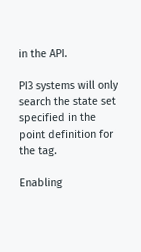in the API.

PI3 systems will only search the state set specified in the point definition for the tag.

Enabling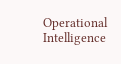Operational Intelligence